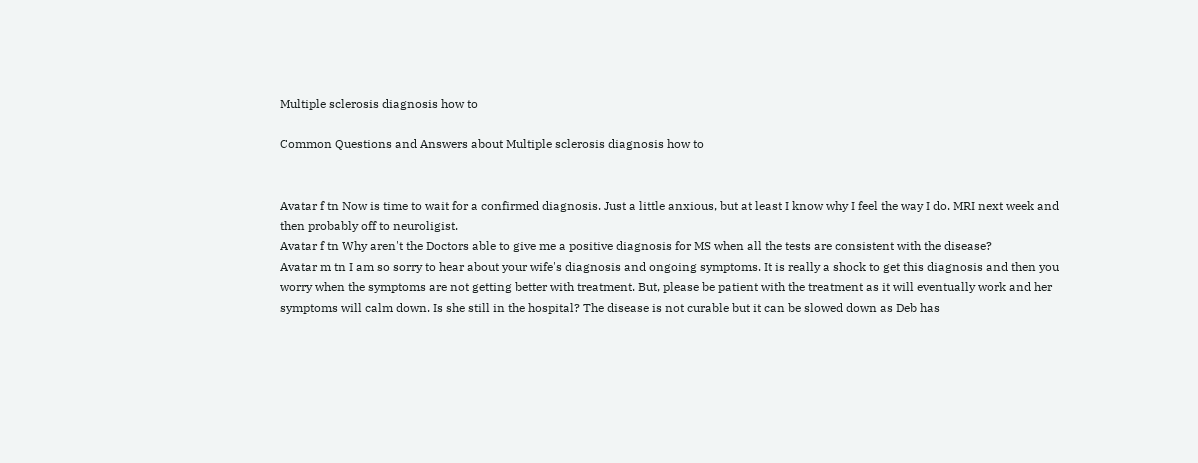Multiple sclerosis diagnosis how to

Common Questions and Answers about Multiple sclerosis diagnosis how to


Avatar f tn Now is time to wait for a confirmed diagnosis. Just a little anxious, but at least I know why I feel the way I do. MRI next week and then probably off to neuroligist.
Avatar f tn Why aren't the Doctors able to give me a positive diagnosis for MS when all the tests are consistent with the disease?
Avatar m tn I am so sorry to hear about your wife's diagnosis and ongoing symptoms. It is really a shock to get this diagnosis and then you worry when the symptoms are not getting better with treatment. But, please be patient with the treatment as it will eventually work and her symptoms will calm down. Is she still in the hospital? The disease is not curable but it can be slowed down as Deb has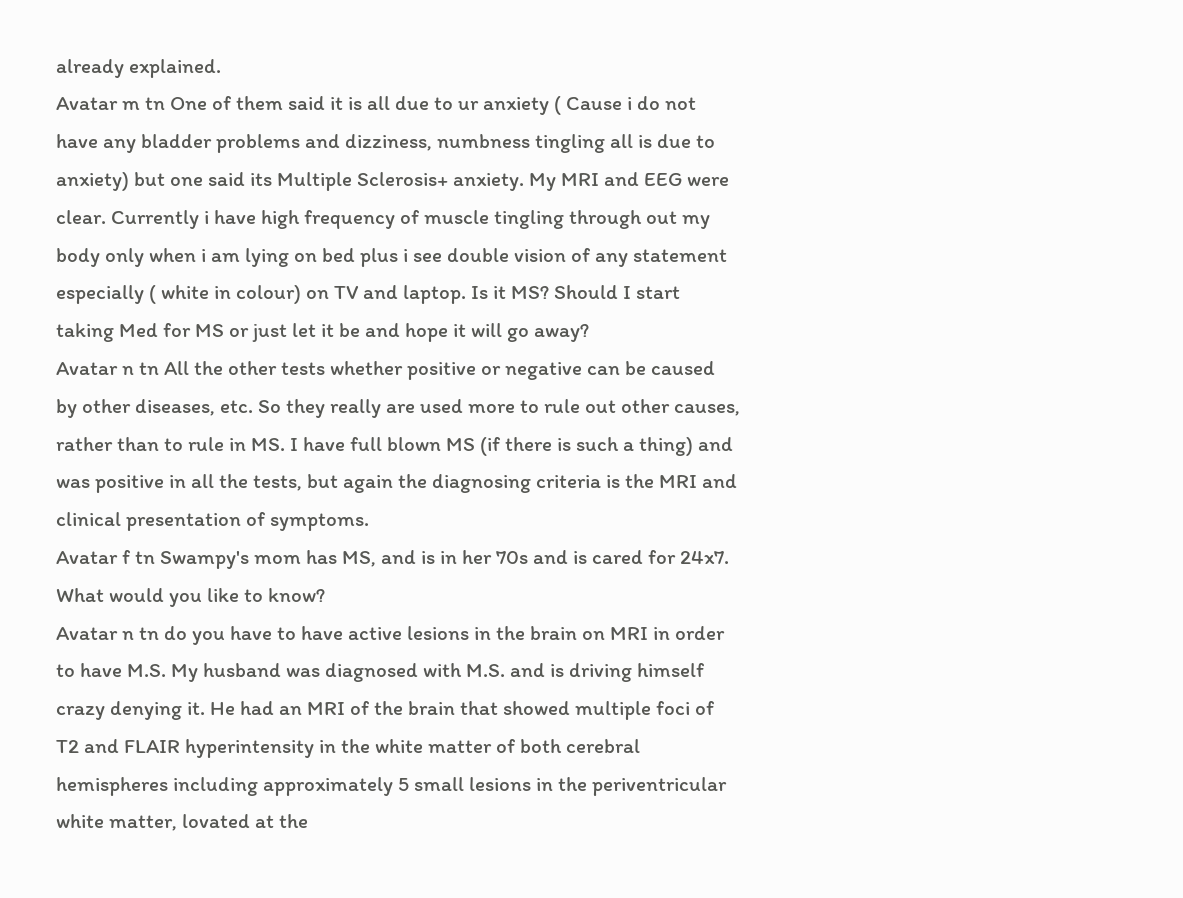already explained.
Avatar m tn One of them said it is all due to ur anxiety ( Cause i do not have any bladder problems and dizziness, numbness tingling all is due to anxiety) but one said its Multiple Sclerosis+ anxiety. My MRI and EEG were clear. Currently i have high frequency of muscle tingling through out my body only when i am lying on bed plus i see double vision of any statement especially ( white in colour) on TV and laptop. Is it MS? Should I start taking Med for MS or just let it be and hope it will go away?
Avatar n tn All the other tests whether positive or negative can be caused by other diseases, etc. So they really are used more to rule out other causes, rather than to rule in MS. I have full blown MS (if there is such a thing) and was positive in all the tests, but again the diagnosing criteria is the MRI and clinical presentation of symptoms.
Avatar f tn Swampy's mom has MS, and is in her 70s and is cared for 24x7. What would you like to know?
Avatar n tn do you have to have active lesions in the brain on MRI in order to have M.S. My husband was diagnosed with M.S. and is driving himself crazy denying it. He had an MRI of the brain that showed multiple foci of T2 and FLAIR hyperintensity in the white matter of both cerebral hemispheres including approximately 5 small lesions in the periventricular white matter, lovated at the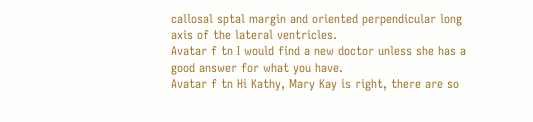callosal sptal margin and oriented perpendicular long axis of the lateral ventricles.
Avatar f tn I would find a new doctor unless she has a good answer for what you have.
Avatar f tn Hi Kathy, Mary Kay is right, there are so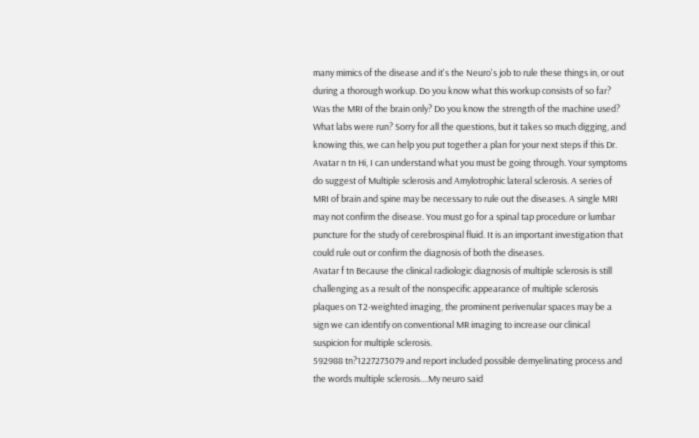many mimics of the disease and it's the Neuro's job to rule these things in, or out during a thorough workup. Do you know what this workup consists of so far? Was the MRI of the brain only? Do you know the strength of the machine used? What labs were run? Sorry for all the questions, but it takes so much digging, and knowing this, we can help you put together a plan for your next steps if this Dr.
Avatar n tn Hi, I can understand what you must be going through. Your symptoms do suggest of Multiple sclerosis and Amylotrophic lateral sclerosis. A series of MRI of brain and spine may be necessary to rule out the diseases. A single MRI may not confirm the disease. You must go for a spinal tap procedure or lumbar puncture for the study of cerebrospinal fluid. It is an important investigation that could rule out or confirm the diagnosis of both the diseases.
Avatar f tn Because the clinical radiologic diagnosis of multiple sclerosis is still challenging as a result of the nonspecific appearance of multiple sclerosis plaques on T2-weighted imaging, the prominent perivenular spaces may be a sign we can identify on conventional MR imaging to increase our clinical suspicion for multiple sclerosis.
592988 tn?1227273079 and report included possible demyelinating process and the words multiple sclerosis....My neuro said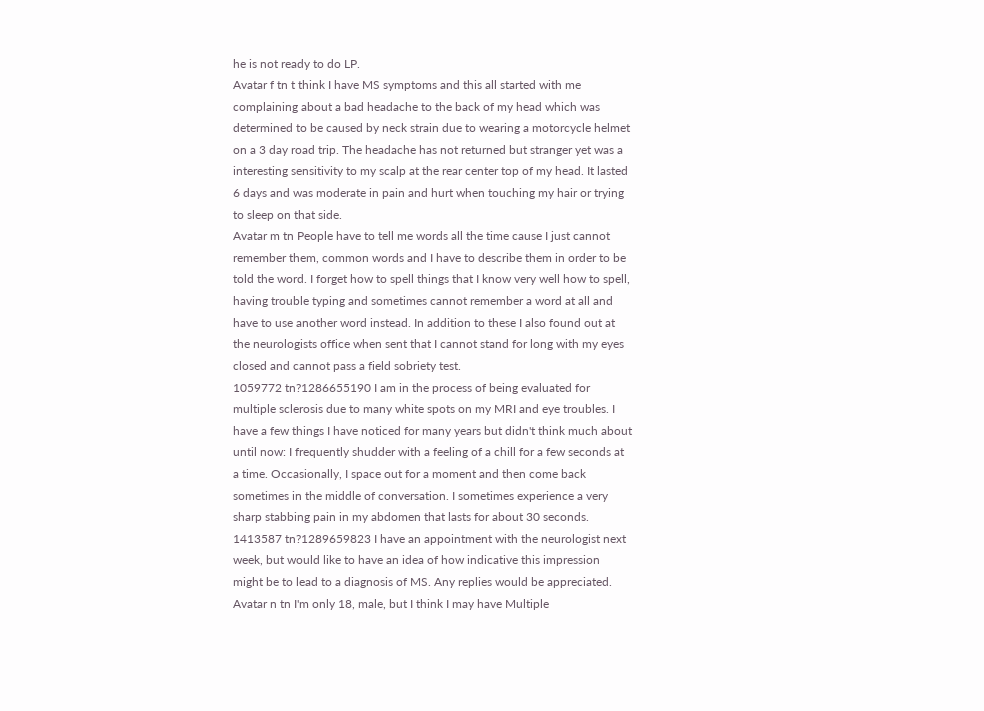he is not ready to do LP.
Avatar f tn t think I have MS symptoms and this all started with me complaining about a bad headache to the back of my head which was determined to be caused by neck strain due to wearing a motorcycle helmet on a 3 day road trip. The headache has not returned but stranger yet was a interesting sensitivity to my scalp at the rear center top of my head. It lasted 6 days and was moderate in pain and hurt when touching my hair or trying to sleep on that side.
Avatar m tn People have to tell me words all the time cause I just cannot remember them, common words and I have to describe them in order to be told the word. I forget how to spell things that I know very well how to spell, having trouble typing and sometimes cannot remember a word at all and have to use another word instead. In addition to these I also found out at the neurologists office when sent that I cannot stand for long with my eyes closed and cannot pass a field sobriety test.
1059772 tn?1286655190 I am in the process of being evaluated for multiple sclerosis due to many white spots on my MRI and eye troubles. I have a few things I have noticed for many years but didn't think much about until now: I frequently shudder with a feeling of a chill for a few seconds at a time. Occasionally, I space out for a moment and then come back sometimes in the middle of conversation. I sometimes experience a very sharp stabbing pain in my abdomen that lasts for about 30 seconds.
1413587 tn?1289659823 I have an appointment with the neurologist next week, but would like to have an idea of how indicative this impression might be to lead to a diagnosis of MS. Any replies would be appreciated.
Avatar n tn I'm only 18, male, but I think I may have Multiple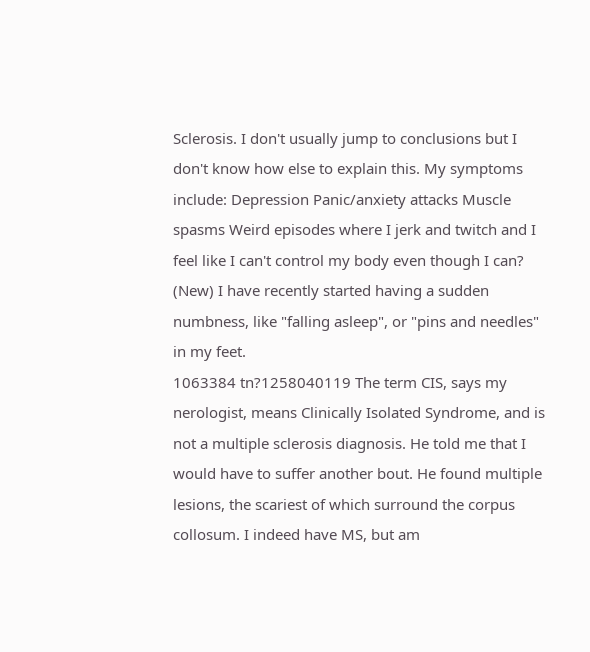Sclerosis. I don't usually jump to conclusions but I don't know how else to explain this. My symptoms include: Depression Panic/anxiety attacks Muscle spasms Weird episodes where I jerk and twitch and I feel like I can't control my body even though I can? (New) I have recently started having a sudden numbness, like "falling asleep", or "pins and needles" in my feet.
1063384 tn?1258040119 The term CIS, says my nerologist, means Clinically Isolated Syndrome, and is not a multiple sclerosis diagnosis. He told me that I would have to suffer another bout. He found multiple lesions, the scariest of which surround the corpus collosum. I indeed have MS, but am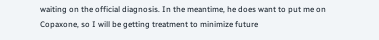waiting on the official diagnosis. In the meantime, he does want to put me on Copaxone, so I will be getting treatment to minimize future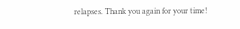relapses. Thank you again for your time!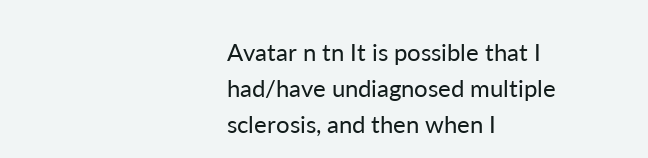Avatar n tn It is possible that I had/have undiagnosed multiple sclerosis, and then when I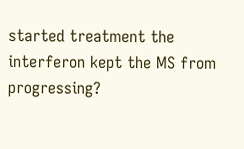started treatment the interferon kept the MS from progressing?